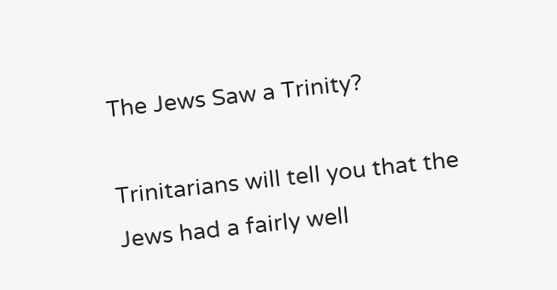The Jews Saw a Trinity?

Trinitarians will tell you that the Jews had a fairly well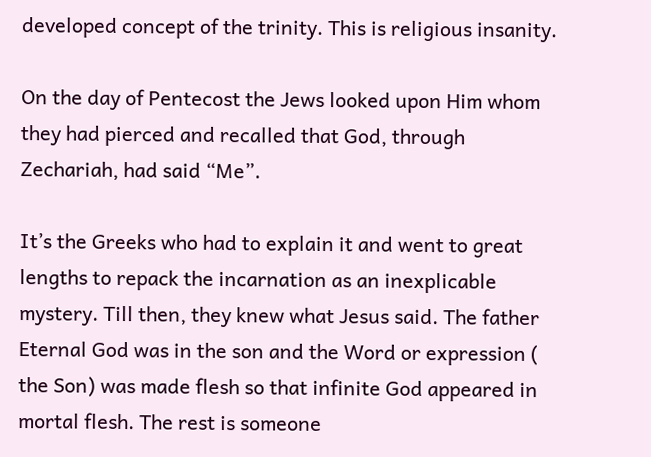developed concept of the trinity. This is religious insanity.

On the day of Pentecost the Jews looked upon Him whom they had pierced and recalled that God, through Zechariah, had said “Me”.

It’s the Greeks who had to explain it and went to great lengths to repack the incarnation as an inexplicable mystery. Till then, they knew what Jesus said. The father Eternal God was in the son and the Word or expression ( the Son) was made flesh so that infinite God appeared in mortal flesh. The rest is someone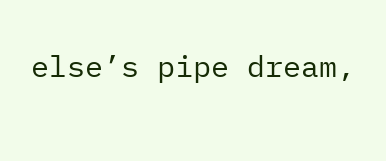else’s pipe dream,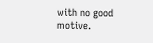with no good motive.